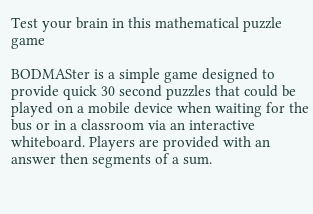Test your brain in this mathematical puzzle game

BODMASter is a simple game designed to provide quick 30 second puzzles that could be played on a mobile device when waiting for the bus or in a classroom via an interactive whiteboard. Players are provided with an answer then segments of a sum.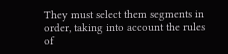They must select them segments in order, taking into account the rules of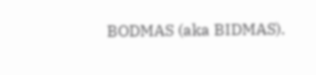BODMAS (aka BIDMAS).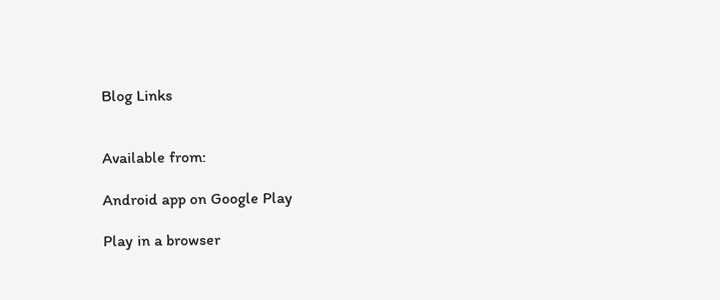Blog Links


Available from:

Android app on Google Play

Play in a browser